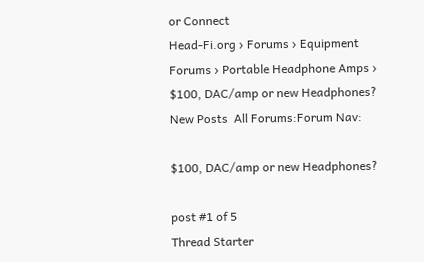or Connect
Head-Fi.org › Forums › Equipment Forums › Portable Headphone Amps › $100, DAC/amp or new Headphones?
New Posts  All Forums:Forum Nav:

$100, DAC/amp or new Headphones?

post #1 of 5
Thread Starter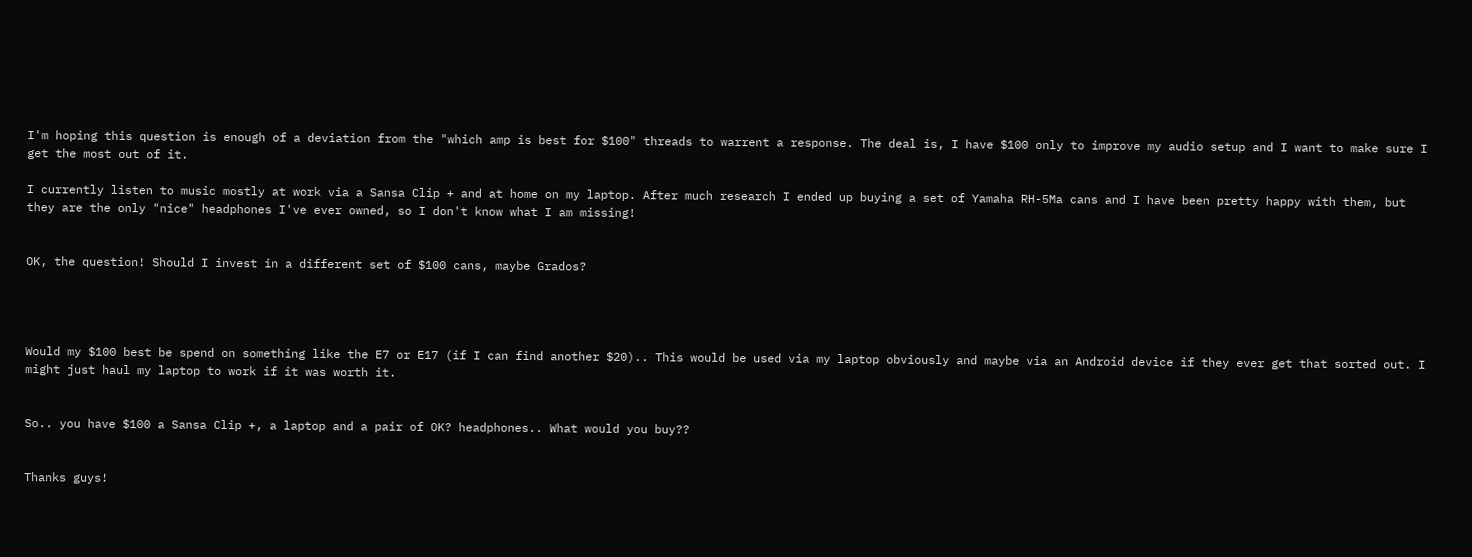I'm hoping this question is enough of a deviation from the "which amp is best for $100" threads to warrent a response. The deal is, I have $100 only to improve my audio setup and I want to make sure I get the most out of it.

I currently listen to music mostly at work via a Sansa Clip + and at home on my laptop. After much research I ended up buying a set of Yamaha RH-5Ma cans and I have been pretty happy with them, but they are the only "nice" headphones I've ever owned, so I don't know what I am missing!


OK, the question! Should I invest in a different set of $100 cans, maybe Grados?




Would my $100 best be spend on something like the E7 or E17 (if I can find another $20).. This would be used via my laptop obviously and maybe via an Android device if they ever get that sorted out. I might just haul my laptop to work if it was worth it.


So.. you have $100 a Sansa Clip +, a laptop and a pair of OK? headphones.. What would you buy??


Thanks guys!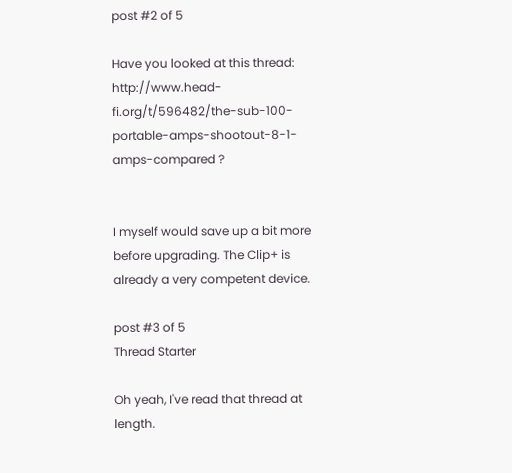post #2 of 5

Have you looked at this thread: http://www.head-fi.org/t/596482/the-sub-100-portable-amps-shootout-8-1-amps-compared ?


I myself would save up a bit more before upgrading. The Clip+ is already a very competent device.

post #3 of 5
Thread Starter

Oh yeah, I've read that thread at length.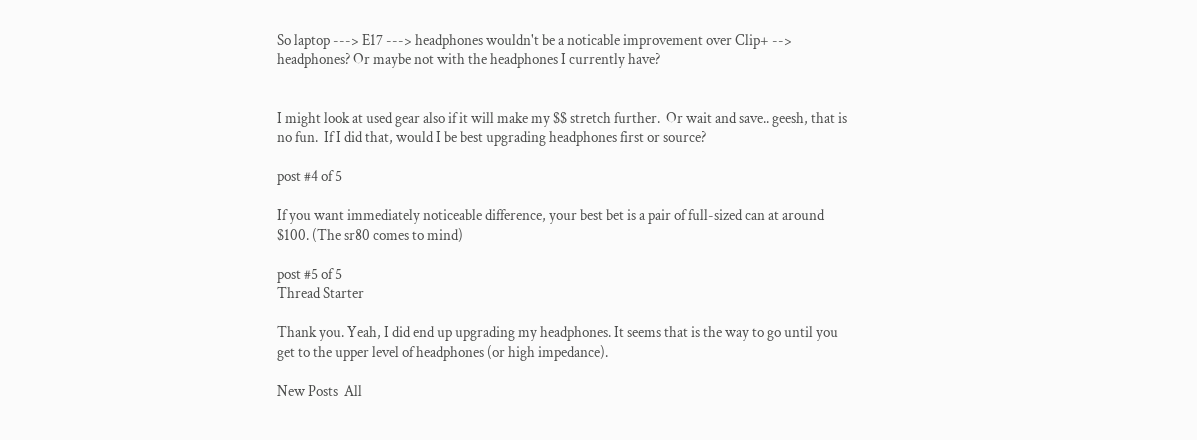So laptop ---> E17 ---> headphones wouldn't be a noticable improvement over Clip+ --> headphones? Or maybe not with the headphones I currently have?


I might look at used gear also if it will make my $$ stretch further.  Or wait and save.. geesh, that is no fun.  If I did that, would I be best upgrading headphones first or source?

post #4 of 5

If you want immediately noticeable difference, your best bet is a pair of full-sized can at around $100. (The sr80 comes to mind)

post #5 of 5
Thread Starter

Thank you. Yeah, I did end up upgrading my headphones. It seems that is the way to go until you get to the upper level of headphones (or high impedance).

New Posts  All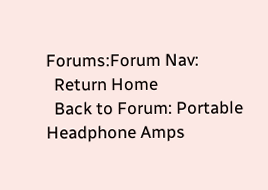Forums:Forum Nav:
  Return Home
  Back to Forum: Portable Headphone Amps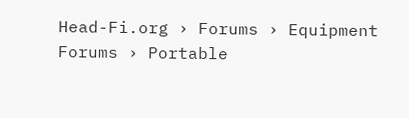Head-Fi.org › Forums › Equipment Forums › Portable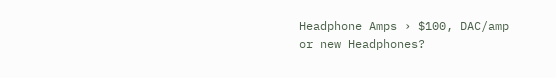Headphone Amps › $100, DAC/amp or new Headphones?